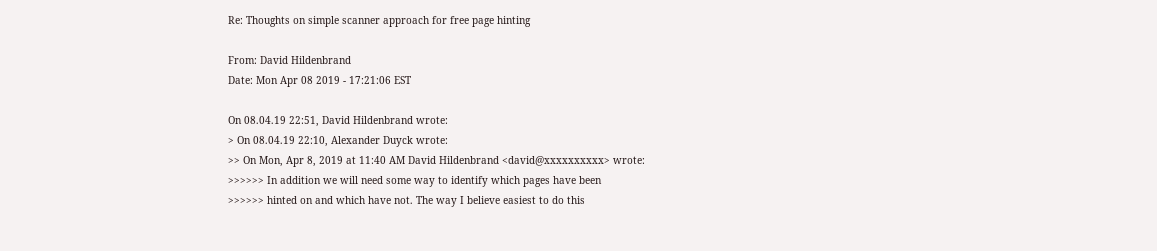Re: Thoughts on simple scanner approach for free page hinting

From: David Hildenbrand
Date: Mon Apr 08 2019 - 17:21:06 EST

On 08.04.19 22:51, David Hildenbrand wrote:
> On 08.04.19 22:10, Alexander Duyck wrote:
>> On Mon, Apr 8, 2019 at 11:40 AM David Hildenbrand <david@xxxxxxxxxx> wrote:
>>>>>> In addition we will need some way to identify which pages have been
>>>>>> hinted on and which have not. The way I believe easiest to do this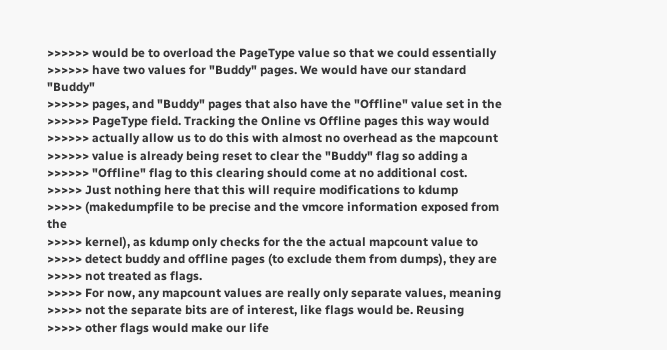>>>>>> would be to overload the PageType value so that we could essentially
>>>>>> have two values for "Buddy" pages. We would have our standard "Buddy"
>>>>>> pages, and "Buddy" pages that also have the "Offline" value set in the
>>>>>> PageType field. Tracking the Online vs Offline pages this way would
>>>>>> actually allow us to do this with almost no overhead as the mapcount
>>>>>> value is already being reset to clear the "Buddy" flag so adding a
>>>>>> "Offline" flag to this clearing should come at no additional cost.
>>>>> Just nothing here that this will require modifications to kdump
>>>>> (makedumpfile to be precise and the vmcore information exposed from the
>>>>> kernel), as kdump only checks for the the actual mapcount value to
>>>>> detect buddy and offline pages (to exclude them from dumps), they are
>>>>> not treated as flags.
>>>>> For now, any mapcount values are really only separate values, meaning
>>>>> not the separate bits are of interest, like flags would be. Reusing
>>>>> other flags would make our life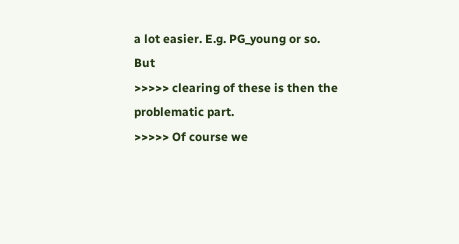a lot easier. E.g. PG_young or so. But
>>>>> clearing of these is then the problematic part.
>>>>> Of course we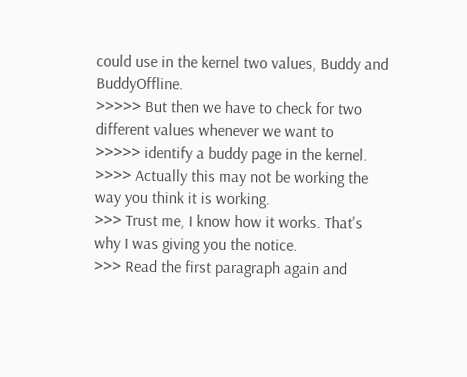could use in the kernel two values, Buddy and BuddyOffline.
>>>>> But then we have to check for two different values whenever we want to
>>>>> identify a buddy page in the kernel.
>>>> Actually this may not be working the way you think it is working.
>>> Trust me, I know how it works. That's why I was giving you the notice.
>>> Read the first paragraph again and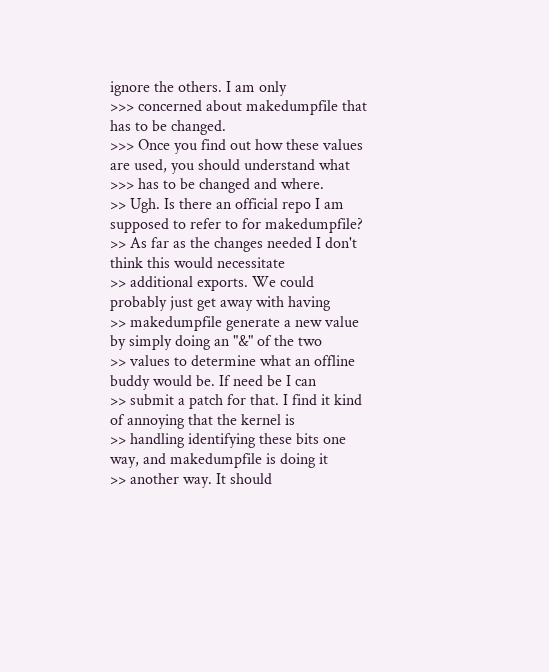ignore the others. I am only
>>> concerned about makedumpfile that has to be changed.
>>> Once you find out how these values are used, you should understand what
>>> has to be changed and where.
>> Ugh. Is there an official repo I am supposed to refer to for makedumpfile?
>> As far as the changes needed I don't think this would necessitate
>> additional exports. We could probably just get away with having
>> makedumpfile generate a new value by simply doing an "&" of the two
>> values to determine what an offline buddy would be. If need be I can
>> submit a patch for that. I find it kind of annoying that the kernel is
>> handling identifying these bits one way, and makedumpfile is doing it
>> another way. It should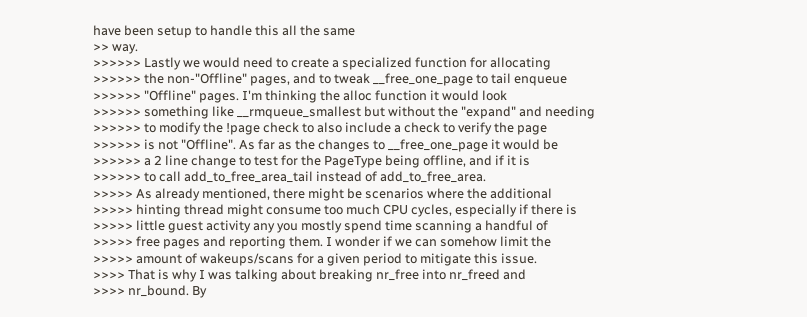have been setup to handle this all the same
>> way.
>>>>>> Lastly we would need to create a specialized function for allocating
>>>>>> the non-"Offline" pages, and to tweak __free_one_page to tail enqueue
>>>>>> "Offline" pages. I'm thinking the alloc function it would look
>>>>>> something like __rmqueue_smallest but without the "expand" and needing
>>>>>> to modify the !page check to also include a check to verify the page
>>>>>> is not "Offline". As far as the changes to __free_one_page it would be
>>>>>> a 2 line change to test for the PageType being offline, and if it is
>>>>>> to call add_to_free_area_tail instead of add_to_free_area.
>>>>> As already mentioned, there might be scenarios where the additional
>>>>> hinting thread might consume too much CPU cycles, especially if there is
>>>>> little guest activity any you mostly spend time scanning a handful of
>>>>> free pages and reporting them. I wonder if we can somehow limit the
>>>>> amount of wakeups/scans for a given period to mitigate this issue.
>>>> That is why I was talking about breaking nr_free into nr_freed and
>>>> nr_bound. By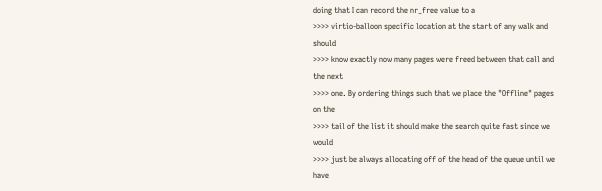doing that I can record the nr_free value to a
>>>> virtio-balloon specific location at the start of any walk and should
>>>> know exactly now many pages were freed between that call and the next
>>>> one. By ordering things such that we place the "Offline" pages on the
>>>> tail of the list it should make the search quite fast since we would
>>>> just be always allocating off of the head of the queue until we have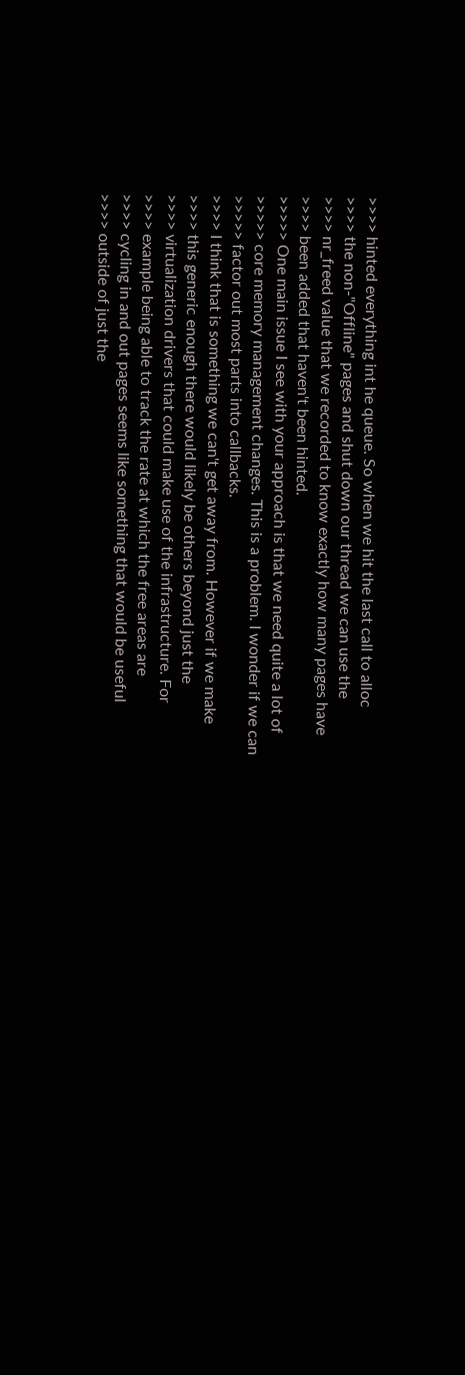>>>> hinted everything int he queue. So when we hit the last call to alloc
>>>> the non-"Offline" pages and shut down our thread we can use the
>>>> nr_freed value that we recorded to know exactly how many pages have
>>>> been added that haven't been hinted.
>>>>> One main issue I see with your approach is that we need quite a lot of
>>>>> core memory management changes. This is a problem. I wonder if we can
>>>>> factor out most parts into callbacks.
>>>> I think that is something we can't get away from. However if we make
>>>> this generic enough there would likely be others beyond just the
>>>> virtualization drivers that could make use of the infrastructure. For
>>>> example being able to track the rate at which the free areas are
>>>> cycling in and out pages seems like something that would be useful
>>>> outside of just the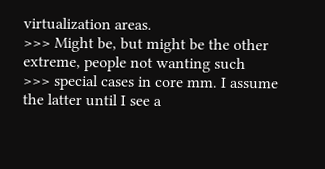virtualization areas.
>>> Might be, but might be the other extreme, people not wanting such
>>> special cases in core mm. I assume the latter until I see a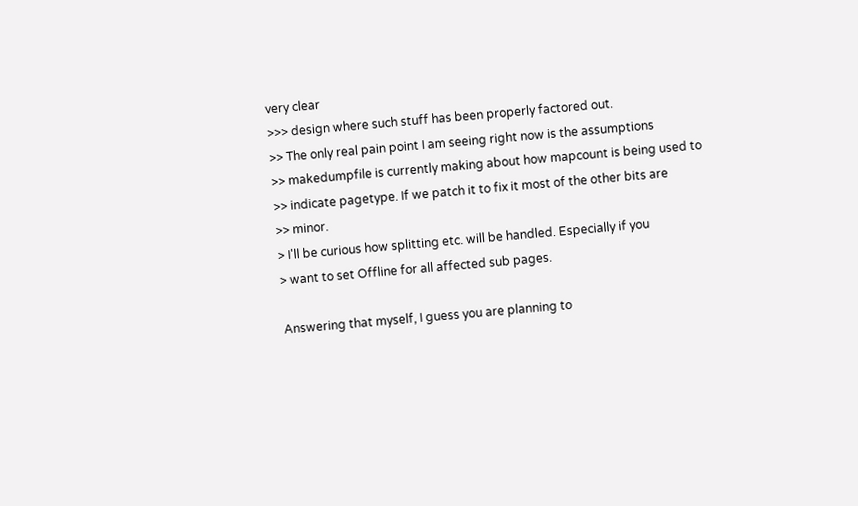very clear
>>> design where such stuff has been properly factored out.
>> The only real pain point I am seeing right now is the assumptions
>> makedumpfile is currently making about how mapcount is being used to
>> indicate pagetype. If we patch it to fix it most of the other bits are
>> minor.
> I'll be curious how splitting etc. will be handled. Especially if you
> want to set Offline for all affected sub pages.

Answering that myself, I guess you are planning to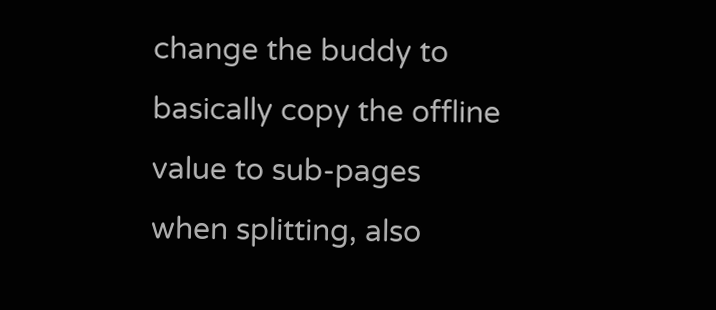change the buddy to
basically copy the offline value to sub-pages when splitting, also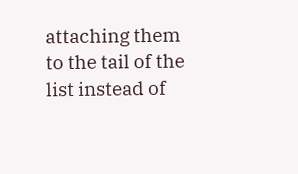attaching them to the tail of the list instead of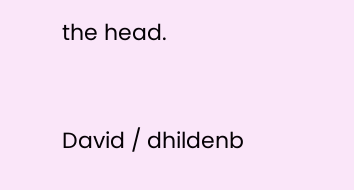the head.



David / dhildenb